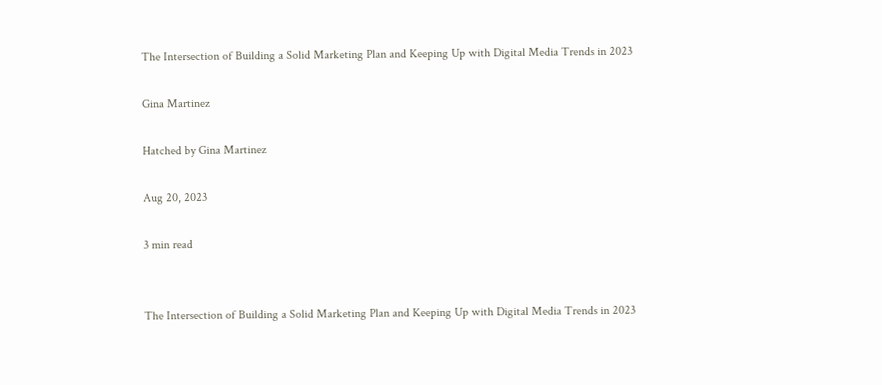The Intersection of Building a Solid Marketing Plan and Keeping Up with Digital Media Trends in 2023

Gina Martinez

Hatched by Gina Martinez

Aug 20, 2023

3 min read


The Intersection of Building a Solid Marketing Plan and Keeping Up with Digital Media Trends in 2023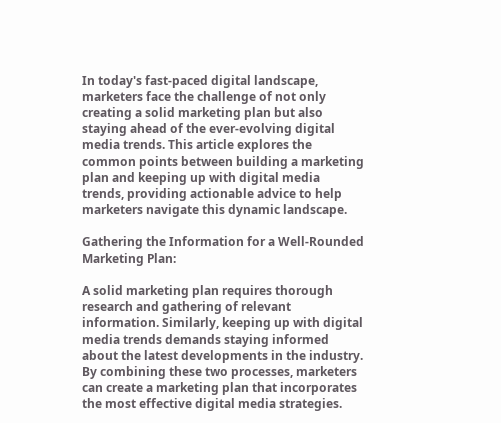In today's fast-paced digital landscape, marketers face the challenge of not only creating a solid marketing plan but also staying ahead of the ever-evolving digital media trends. This article explores the common points between building a marketing plan and keeping up with digital media trends, providing actionable advice to help marketers navigate this dynamic landscape.

Gathering the Information for a Well-Rounded Marketing Plan:

A solid marketing plan requires thorough research and gathering of relevant information. Similarly, keeping up with digital media trends demands staying informed about the latest developments in the industry. By combining these two processes, marketers can create a marketing plan that incorporates the most effective digital media strategies.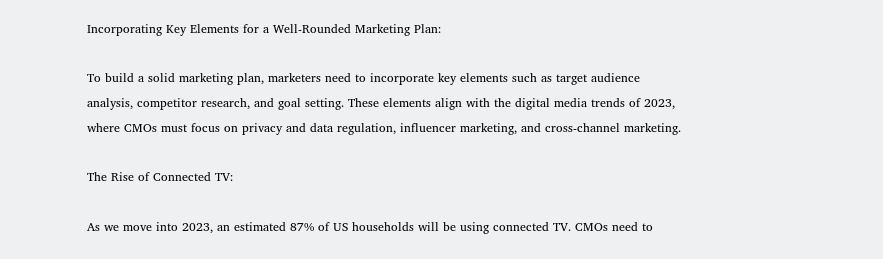Incorporating Key Elements for a Well-Rounded Marketing Plan:

To build a solid marketing plan, marketers need to incorporate key elements such as target audience analysis, competitor research, and goal setting. These elements align with the digital media trends of 2023, where CMOs must focus on privacy and data regulation, influencer marketing, and cross-channel marketing.

The Rise of Connected TV:

As we move into 2023, an estimated 87% of US households will be using connected TV. CMOs need to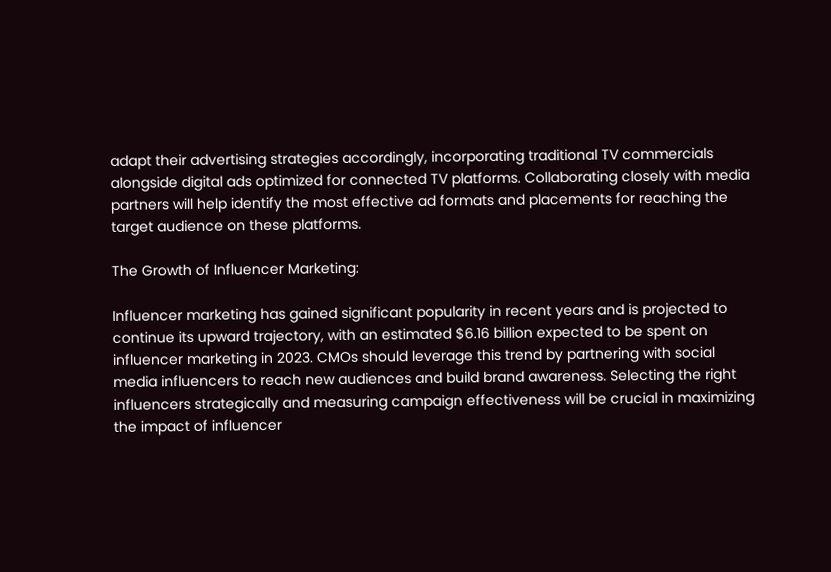adapt their advertising strategies accordingly, incorporating traditional TV commercials alongside digital ads optimized for connected TV platforms. Collaborating closely with media partners will help identify the most effective ad formats and placements for reaching the target audience on these platforms.

The Growth of Influencer Marketing:

Influencer marketing has gained significant popularity in recent years and is projected to continue its upward trajectory, with an estimated $6.16 billion expected to be spent on influencer marketing in 2023. CMOs should leverage this trend by partnering with social media influencers to reach new audiences and build brand awareness. Selecting the right influencers strategically and measuring campaign effectiveness will be crucial in maximizing the impact of influencer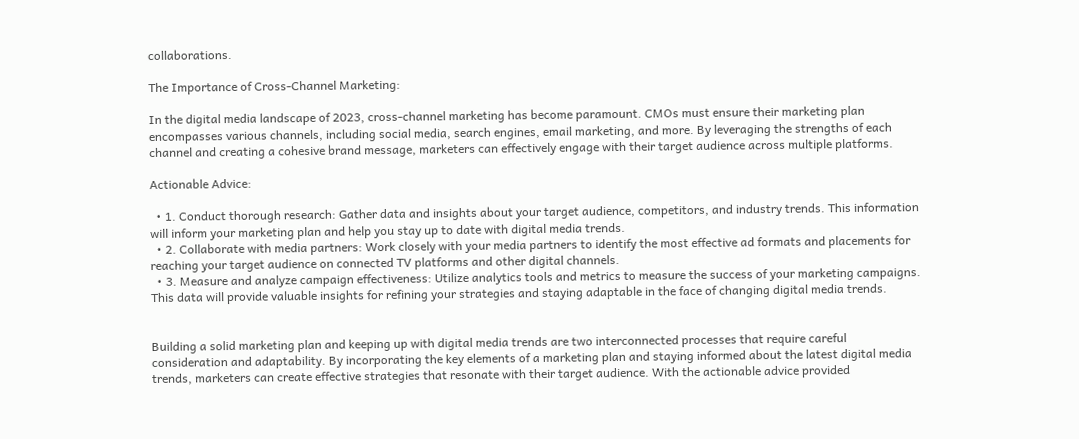collaborations.

The Importance of Cross-Channel Marketing:

In the digital media landscape of 2023, cross-channel marketing has become paramount. CMOs must ensure their marketing plan encompasses various channels, including social media, search engines, email marketing, and more. By leveraging the strengths of each channel and creating a cohesive brand message, marketers can effectively engage with their target audience across multiple platforms.

Actionable Advice:

  • 1. Conduct thorough research: Gather data and insights about your target audience, competitors, and industry trends. This information will inform your marketing plan and help you stay up to date with digital media trends.
  • 2. Collaborate with media partners: Work closely with your media partners to identify the most effective ad formats and placements for reaching your target audience on connected TV platforms and other digital channels.
  • 3. Measure and analyze campaign effectiveness: Utilize analytics tools and metrics to measure the success of your marketing campaigns. This data will provide valuable insights for refining your strategies and staying adaptable in the face of changing digital media trends.


Building a solid marketing plan and keeping up with digital media trends are two interconnected processes that require careful consideration and adaptability. By incorporating the key elements of a marketing plan and staying informed about the latest digital media trends, marketers can create effective strategies that resonate with their target audience. With the actionable advice provided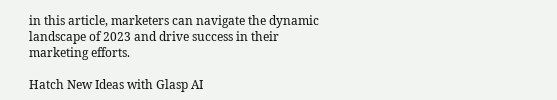in this article, marketers can navigate the dynamic landscape of 2023 and drive success in their marketing efforts.

Hatch New Ideas with Glasp AI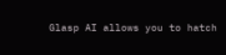Glasp AI allows you to hatch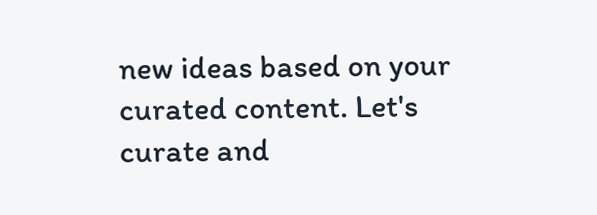new ideas based on your curated content. Let's curate and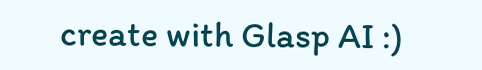create with Glasp AI :)